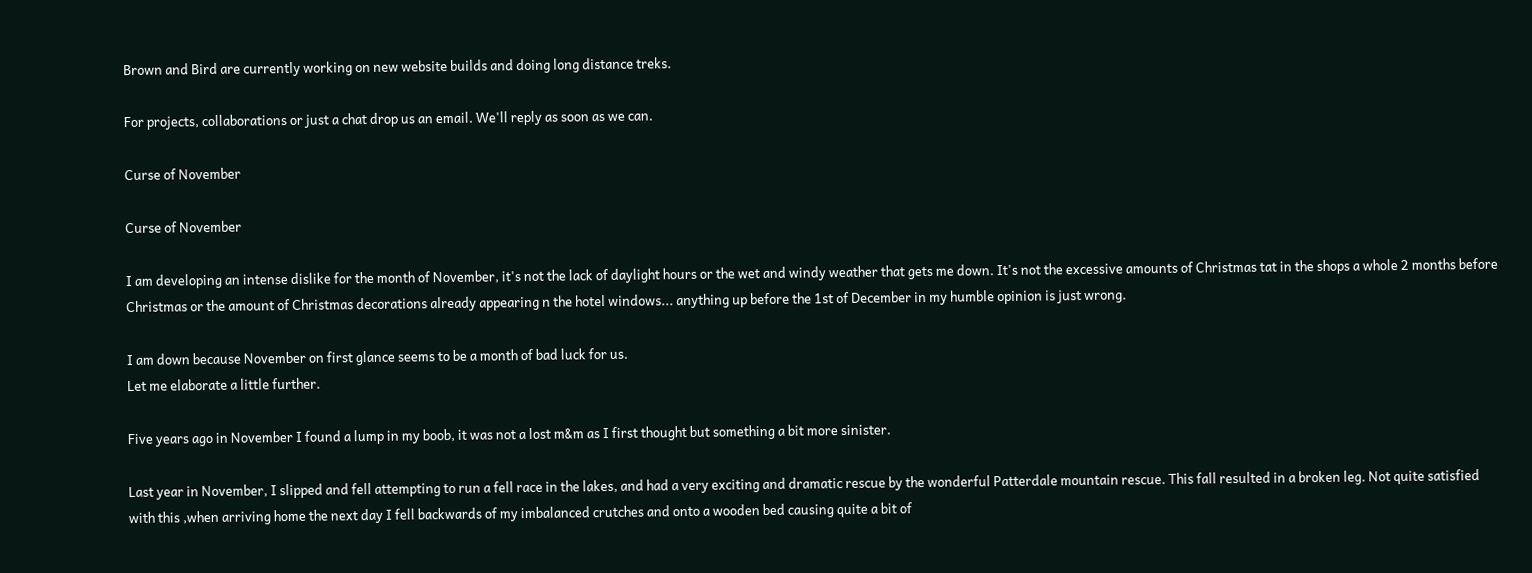Brown and Bird are currently working on new website builds and doing long distance treks.

For projects, collaborations or just a chat drop us an email. We'll reply as soon as we can.

Curse of November

Curse of November

I am developing an intense dislike for the month of November, it's not the lack of daylight hours or the wet and windy weather that gets me down. It's not the excessive amounts of Christmas tat in the shops a whole 2 months before Christmas or the amount of Christmas decorations already appearing n the hotel windows... anything up before the 1st of December in my humble opinion is just wrong.

I am down because November on first glance seems to be a month of bad luck for us.
Let me elaborate a little further.

Five years ago in November I found a lump in my boob, it was not a lost m&m as I first thought but something a bit more sinister.

Last year in November, I slipped and fell attempting to run a fell race in the lakes, and had a very exciting and dramatic rescue by the wonderful Patterdale mountain rescue. This fall resulted in a broken leg. Not quite satisfied with this ,when arriving home the next day I fell backwards of my imbalanced crutches and onto a wooden bed causing quite a bit of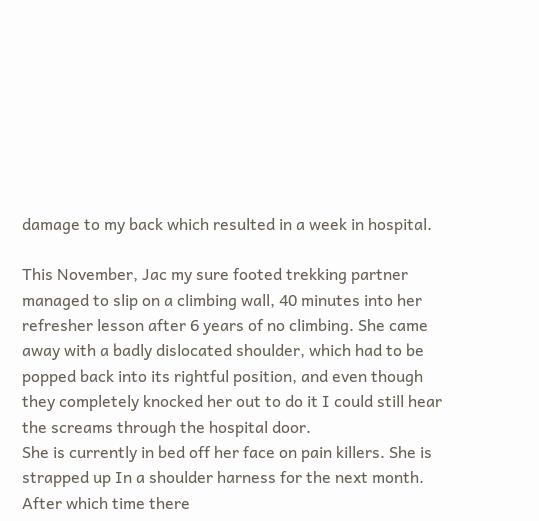damage to my back which resulted in a week in hospital.

This November, Jac my sure footed trekking partner managed to slip on a climbing wall, 40 minutes into her refresher lesson after 6 years of no climbing. She came away with a badly dislocated shoulder, which had to be popped back into its rightful position, and even though they completely knocked her out to do it I could still hear the screams through the hospital door.
She is currently in bed off her face on pain killers. She is strapped up In a shoulder harness for the next month. After which time there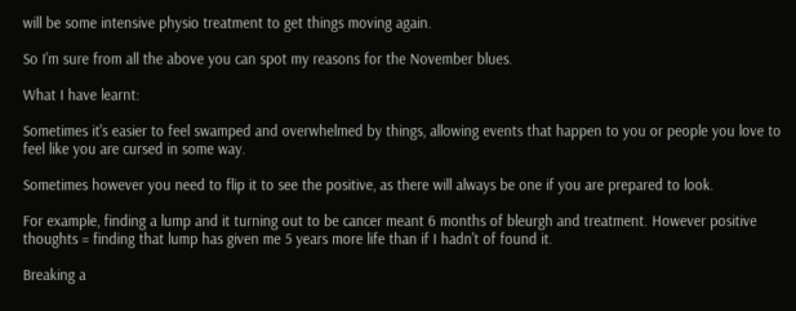will be some intensive physio treatment to get things moving again.

So I'm sure from all the above you can spot my reasons for the November blues.

What I have learnt:

Sometimes it's easier to feel swamped and overwhelmed by things, allowing events that happen to you or people you love to feel like you are cursed in some way.

Sometimes however you need to flip it to see the positive, as there will always be one if you are prepared to look.

For example, finding a lump and it turning out to be cancer meant 6 months of bleurgh and treatment. However positive thoughts = finding that lump has given me 5 years more life than if I hadn't of found it.

Breaking a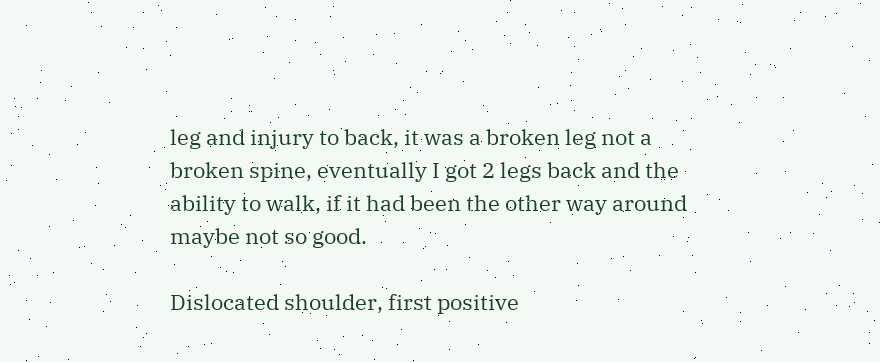leg and injury to back, it was a broken leg not a broken spine, eventually I got 2 legs back and the ability to walk, if it had been the other way around maybe not so good.

Dislocated shoulder, first positive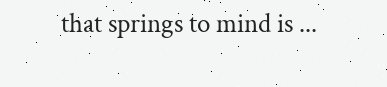that springs to mind is ...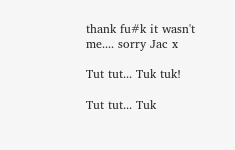thank fu#k it wasn't me.... sorry Jac x

Tut tut... Tuk tuk!

Tut tut... Tuk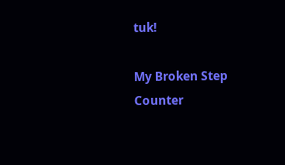tuk!

My Broken Step Counter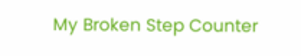My Broken Step Counter